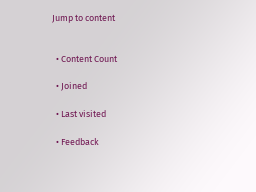Jump to content


  • Content Count

  • Joined

  • Last visited

  • Feedback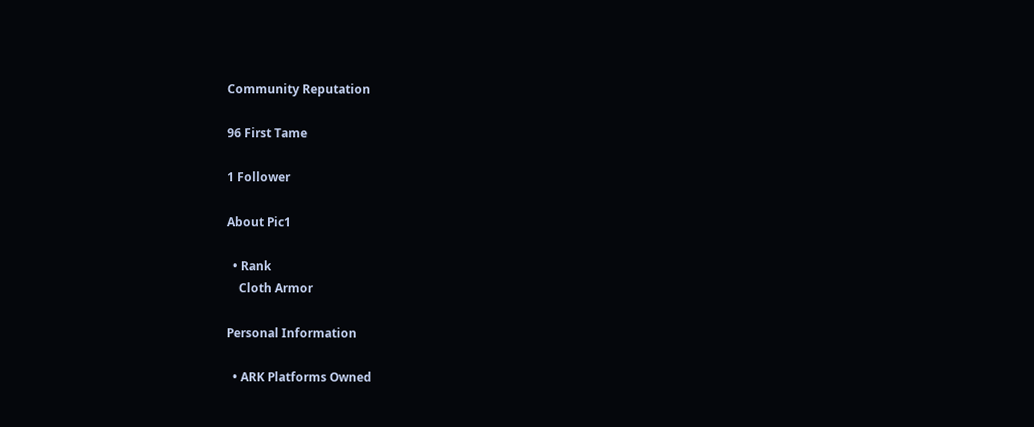Community Reputation

96 First Tame

1 Follower

About Pic1

  • Rank
    Cloth Armor

Personal Information

  • ARK Platforms Owned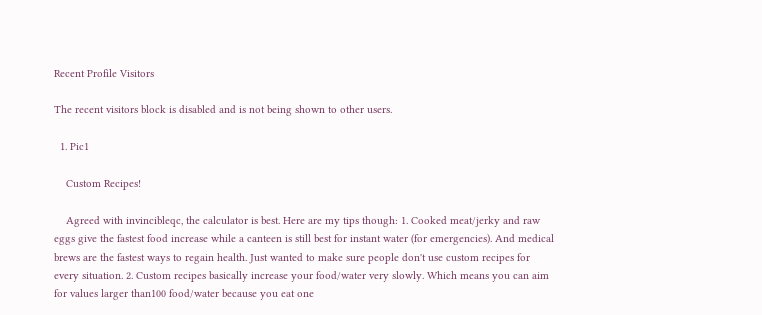Recent Profile Visitors

The recent visitors block is disabled and is not being shown to other users.

  1. Pic1

    Custom Recipes!

    Agreed with invincibleqc, the calculator is best. Here are my tips though: 1. Cooked meat/jerky and raw eggs give the fastest food increase while a canteen is still best for instant water (for emergencies). And medical brews are the fastest ways to regain health. Just wanted to make sure people don't use custom recipes for every situation. 2. Custom recipes basically increase your food/water very slowly. Which means you can aim for values larger than100 food/water because you eat one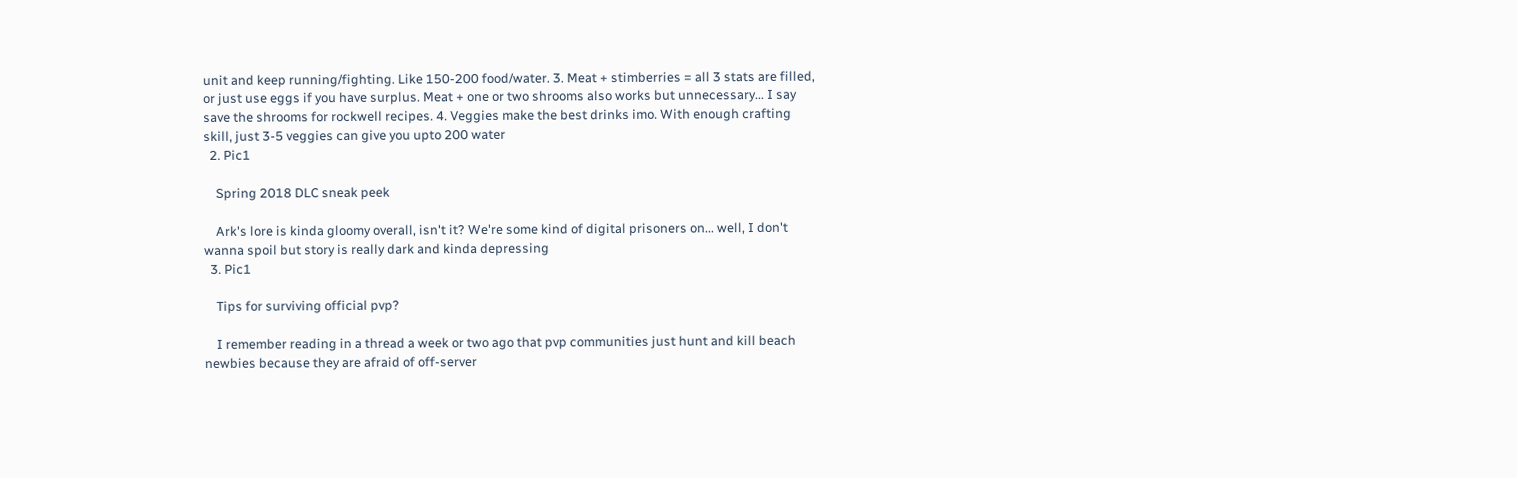unit and keep running/fighting. Like 150-200 food/water. 3. Meat + stimberries = all 3 stats are filled, or just use eggs if you have surplus. Meat + one or two shrooms also works but unnecessary... I say save the shrooms for rockwell recipes. 4. Veggies make the best drinks imo. With enough crafting skill, just 3-5 veggies can give you upto 200 water
  2. Pic1

    Spring 2018 DLC sneak peek

    Ark's lore is kinda gloomy overall, isn't it? We're some kind of digital prisoners on... well, I don't wanna spoil but story is really dark and kinda depressing
  3. Pic1

    Tips for surviving official pvp?

    I remember reading in a thread a week or two ago that pvp communities just hunt and kill beach newbies because they are afraid of off-server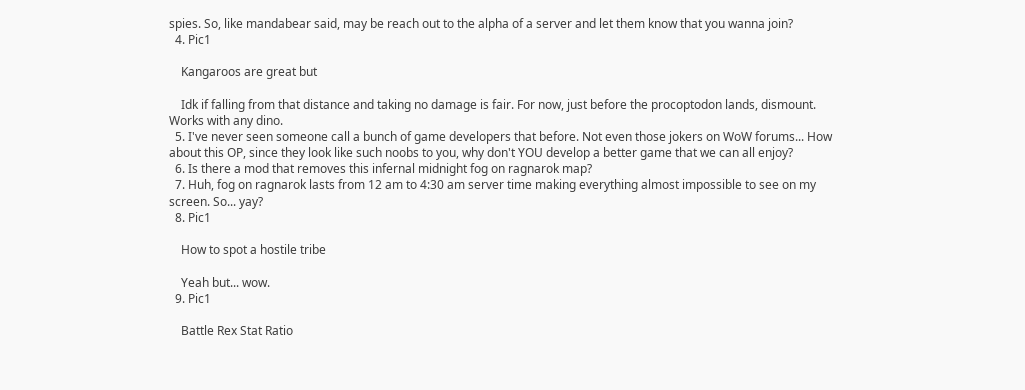spies. So, like mandabear said, may be reach out to the alpha of a server and let them know that you wanna join?
  4. Pic1

    Kangaroos are great but

    Idk if falling from that distance and taking no damage is fair. For now, just before the procoptodon lands, dismount. Works with any dino.
  5. I've never seen someone call a bunch of game developers that before. Not even those jokers on WoW forums... How about this OP, since they look like such noobs to you, why don't YOU develop a better game that we can all enjoy?
  6. Is there a mod that removes this infernal midnight fog on ragnarok map?
  7. Huh, fog on ragnarok lasts from 12 am to 4:30 am server time making everything almost impossible to see on my screen. So... yay?
  8. Pic1

    How to spot a hostile tribe

    Yeah but... wow.
  9. Pic1

    Battle Rex Stat Ratio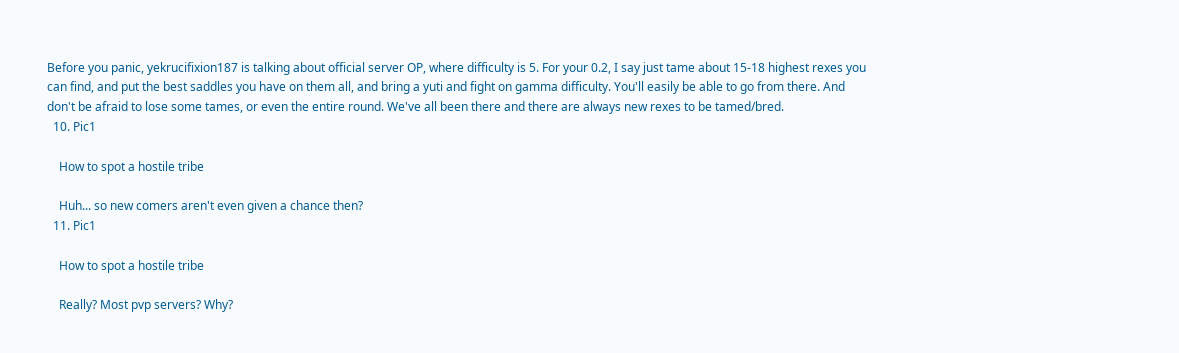Before you panic, yekrucifixion187 is talking about official server OP, where difficulty is 5. For your 0.2, I say just tame about 15-18 highest rexes you can find, and put the best saddles you have on them all, and bring a yuti and fight on gamma difficulty. You'll easily be able to go from there. And don't be afraid to lose some tames, or even the entire round. We've all been there and there are always new rexes to be tamed/bred.
  10. Pic1

    How to spot a hostile tribe

    Huh... so new comers aren't even given a chance then?
  11. Pic1

    How to spot a hostile tribe

    Really? Most pvp servers? Why?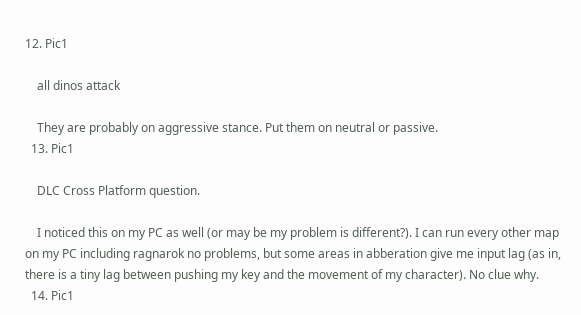12. Pic1

    all dinos attack

    They are probably on aggressive stance. Put them on neutral or passive.
  13. Pic1

    DLC Cross Platform question.

    I noticed this on my PC as well (or may be my problem is different?). I can run every other map on my PC including ragnarok no problems, but some areas in abberation give me input lag (as in, there is a tiny lag between pushing my key and the movement of my character). No clue why.
  14. Pic1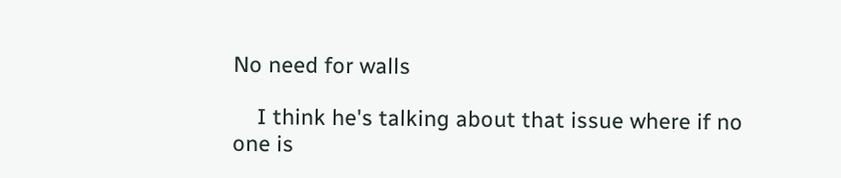No need for walls

    I think he's talking about that issue where if no one is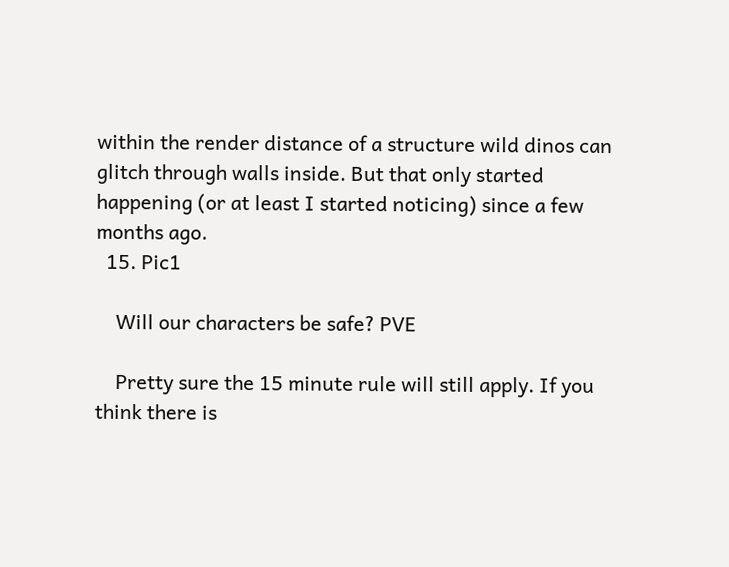within the render distance of a structure wild dinos can glitch through walls inside. But that only started happening (or at least I started noticing) since a few months ago.
  15. Pic1

    Will our characters be safe? PVE

    Pretty sure the 15 minute rule will still apply. If you think there is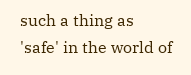such a thing as 'safe' in the world of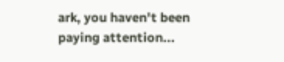ark, you haven't been paying attention...